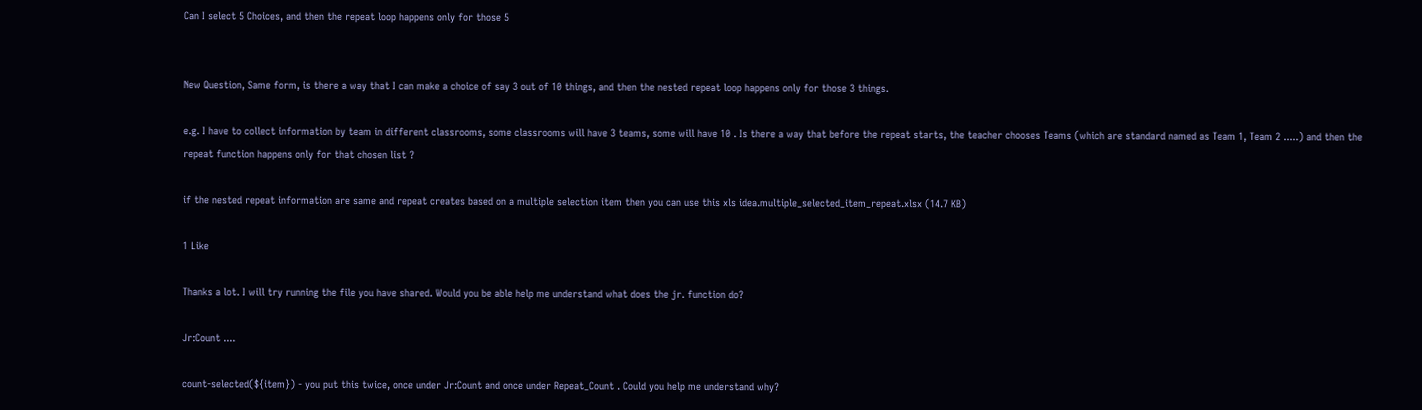Can I select 5 Choices, and then the repeat loop happens only for those 5


New Question, Same form, is there a way that I can make a choice of say 3 out of 10 things, and then the nested repeat loop happens only for those 3 things.

e.g. I have to collect information by team in different classrooms, some classrooms will have 3 teams, some will have 10 . Is there a way that before the repeat starts, the teacher chooses Teams (which are standard named as Team 1, Team 2 .....) and then the repeat function happens only for that chosen list ?

if the nested repeat information are same and repeat creates based on a multiple selection item then you can use this xls idea.multiple_selected_item_repeat.xlsx (14.7 KB)

1 Like

Thanks a lot. I will try running the file you have shared. Would you be able help me understand what does the jr. function do?

Jr:Count ....

count-selected(${item}) - you put this twice, once under Jr:Count and once under Repeat_Count . Could you help me understand why?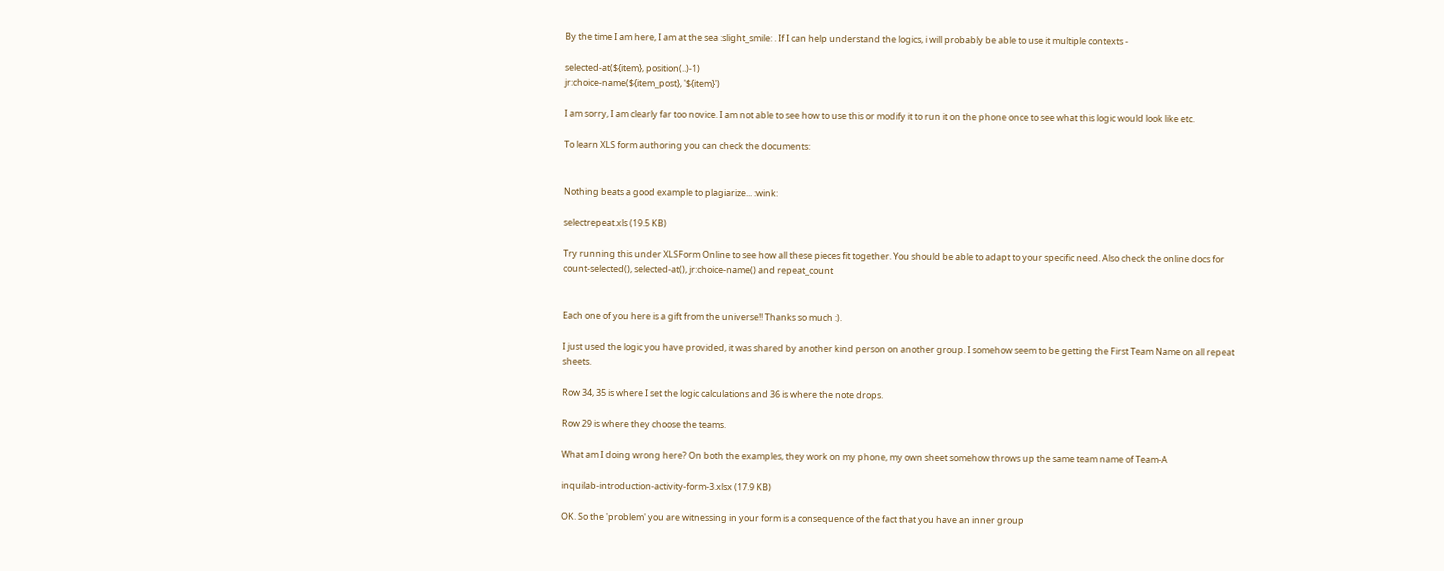By the time I am here, I am at the sea :slight_smile: . If I can help understand the logics, i will probably be able to use it multiple contexts -

selected-at(${item}, position(..)-1)
jr:choice-name(${item_post}, '${item}')

I am sorry, I am clearly far too novice. I am not able to see how to use this or modify it to run it on the phone once to see what this logic would look like etc.

To learn XLS form authoring you can check the documents:


Nothing beats a good example to plagiarize... :wink:

selectrepeat.xls (19.5 KB)

Try running this under XLSForm Online to see how all these pieces fit together. You should be able to adapt to your specific need. Also check the online docs for count-selected(), selected-at(), jr:choice-name() and repeat_count


Each one of you here is a gift from the universe!! Thanks so much :).

I just used the logic you have provided, it was shared by another kind person on another group. I somehow seem to be getting the First Team Name on all repeat sheets.

Row 34, 35 is where I set the logic calculations and 36 is where the note drops.

Row 29 is where they choose the teams.

What am I doing wrong here? On both the examples, they work on my phone, my own sheet somehow throws up the same team name of Team-A

inquilab-introduction-activity-form-3.xlsx (17.9 KB)

OK. So the 'problem' you are witnessing in your form is a consequence of the fact that you have an inner group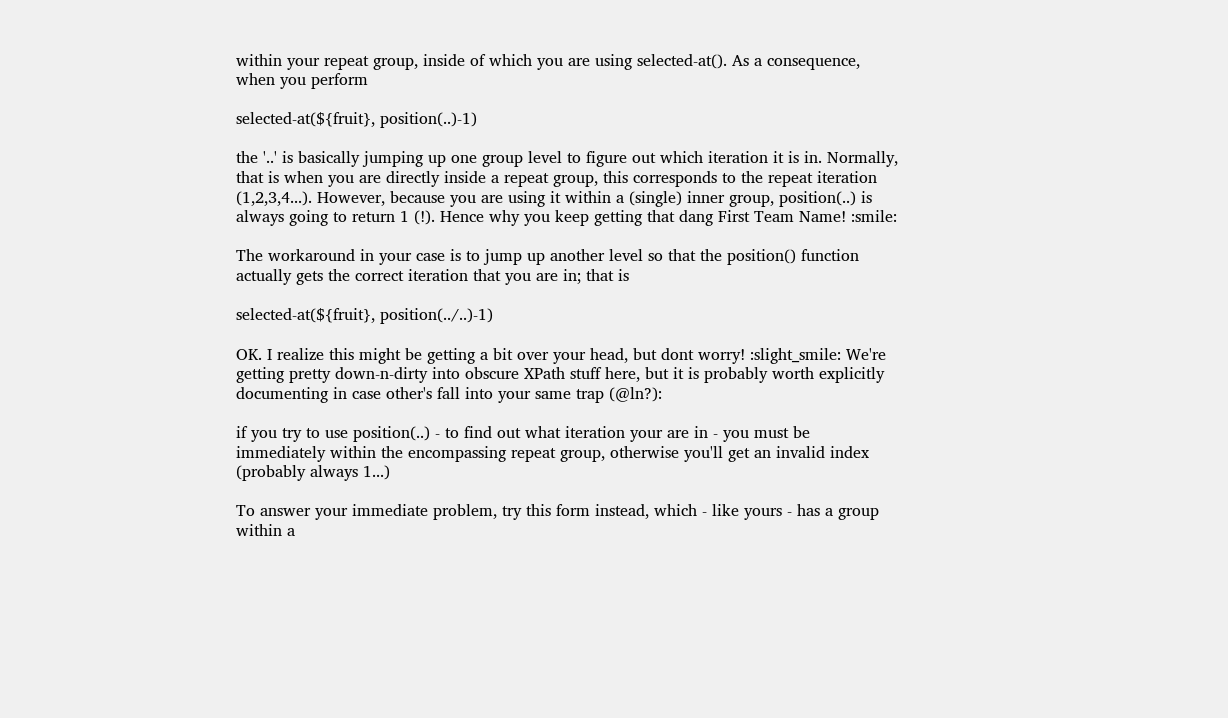within your repeat group, inside of which you are using selected-at(). As a consequence, when you perform

selected-at(${fruit}, position(..)-1)

the '..' is basically jumping up one group level to figure out which iteration it is in. Normally, that is when you are directly inside a repeat group, this corresponds to the repeat iteration (1,2,3,4...). However, because you are using it within a (single) inner group, position(..) is always going to return 1 (!). Hence why you keep getting that dang First Team Name! :smile:

The workaround in your case is to jump up another level so that the position() function actually gets the correct iteration that you are in; that is

selected-at(${fruit}, position(../..)-1)

OK. I realize this might be getting a bit over your head, but dont worry! :slight_smile: We're getting pretty down-n-dirty into obscure XPath stuff here, but it is probably worth explicitly documenting in case other's fall into your same trap (@ln?):

if you try to use position(..) - to find out what iteration your are in - you must be immediately within the encompassing repeat group, otherwise you'll get an invalid index (probably always 1...)

To answer your immediate problem, try this form instead, which - like yours - has a group within a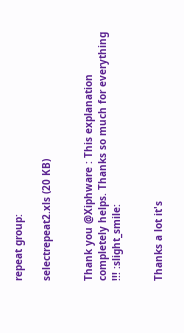repeat group:

selectrepeat2.xls (20 KB)


Thank you @Xiphware : This explanation completely helps. Thanks so much for everything !!! :slight_smile:


Thanks a lot it's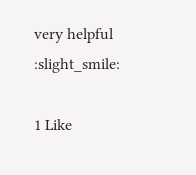very helpful :slight_smile:

1 Like